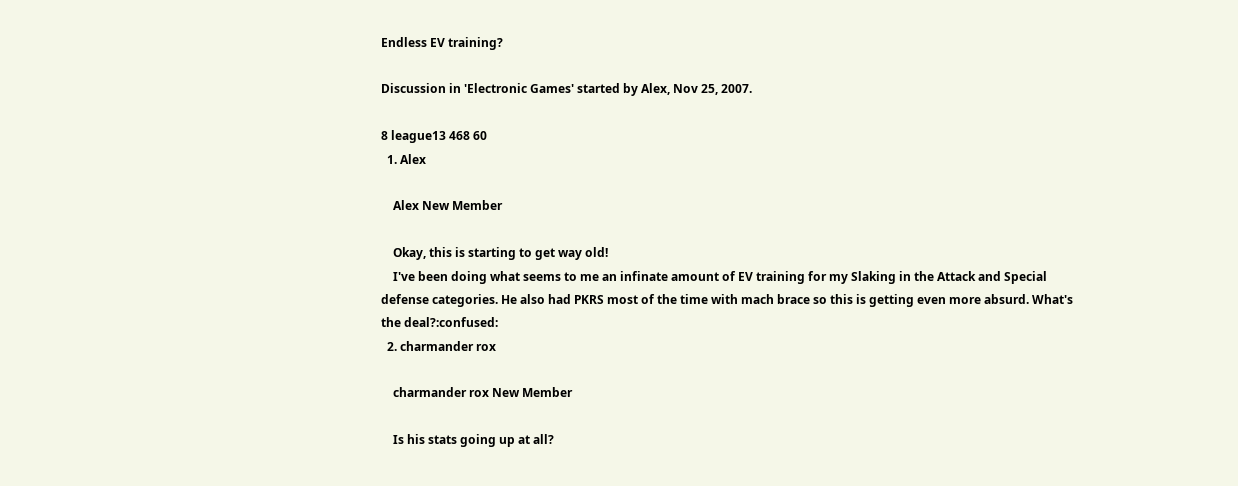Endless EV training?

Discussion in 'Electronic Games' started by Alex, Nov 25, 2007.

8 league13 468 60
  1. Alex

    Alex New Member

    Okay, this is starting to get way old!
    I've been doing what seems to me an infinate amount of EV training for my Slaking in the Attack and Special defense categories. He also had PKRS most of the time with mach brace so this is getting even more absurd. What's the deal?:confused:
  2. charmander rox

    charmander rox New Member

    Is his stats going up at all?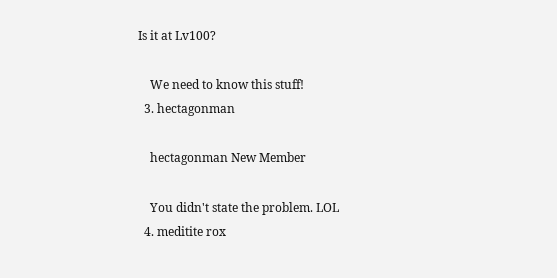Is it at Lv100?

    We need to know this stuff!
  3. hectagonman

    hectagonman New Member

    You didn't state the problem. LOL
  4. meditite rox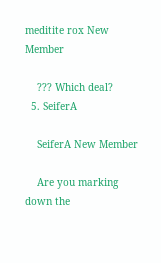meditite rox New Member

    ??? Which deal?
  5. SeiferA

    SeiferA New Member

    Are you marking down the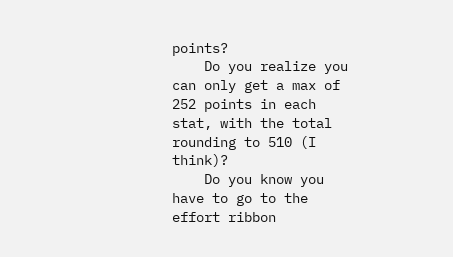points?
    Do you realize you can only get a max of 252 points in each stat, with the total rounding to 510 (I think)?
    Do you know you have to go to the effort ribbon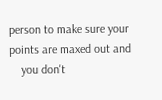person to make sure your points are maxed out and
    you don't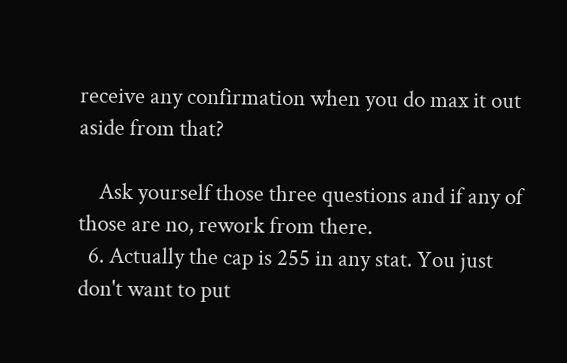receive any confirmation when you do max it out aside from that?

    Ask yourself those three questions and if any of those are no, rework from there.
  6. Actually the cap is 255 in any stat. You just don't want to put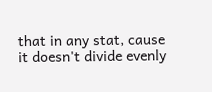that in any stat, cause it doesn't divide evenly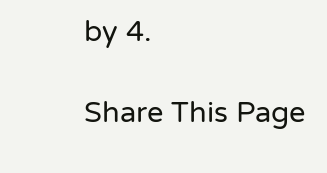by 4.

Share This Page